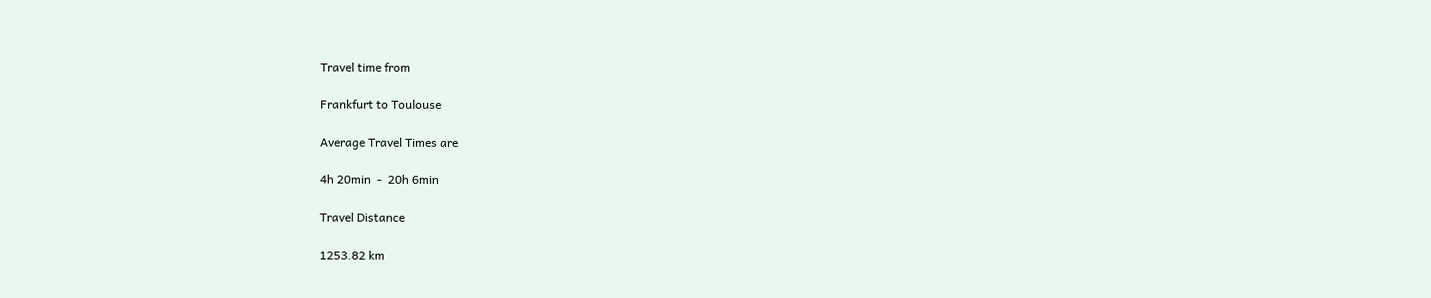Travel time from

Frankfurt to Toulouse

Average Travel Times are

4h 20min  -  20h 6min

Travel Distance

1253.82 km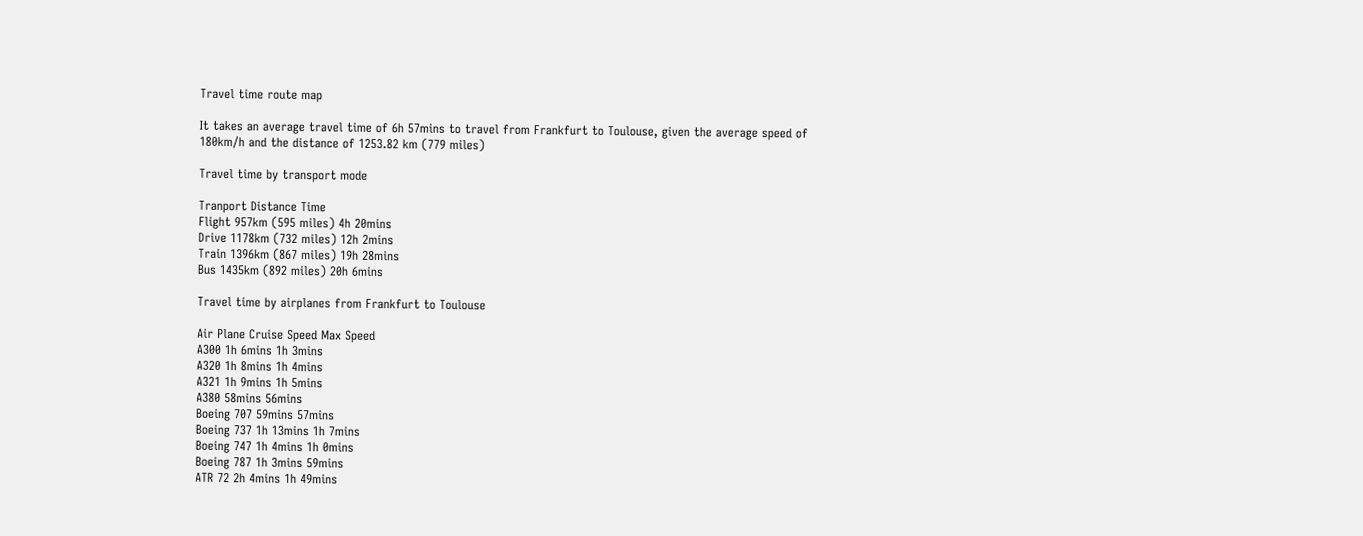Travel time route map

It takes an average travel time of 6h 57mins to travel from Frankfurt to Toulouse, given the average speed of 180km/h and the distance of 1253.82 km (779 miles)

Travel time by transport mode

Tranport Distance Time
Flight 957km (595 miles) 4h 20mins
Drive 1178km (732 miles) 12h 2mins
Train 1396km (867 miles) 19h 28mins
Bus 1435km (892 miles) 20h 6mins

Travel time by airplanes from Frankfurt to Toulouse

Air Plane Cruise Speed Max Speed
A300 1h 6mins 1h 3mins
A320 1h 8mins 1h 4mins
A321 1h 9mins 1h 5mins
A380 58mins 56mins
Boeing 707 59mins 57mins
Boeing 737 1h 13mins 1h 7mins
Boeing 747 1h 4mins 1h 0mins
Boeing 787 1h 3mins 59mins
ATR 72 2h 4mins 1h 49mins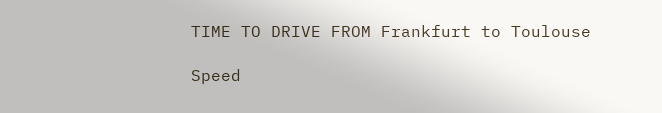TIME TO DRIVE FROM Frankfurt to Toulouse

Speed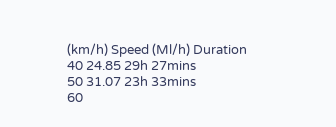(km/h) Speed (Ml/h) Duration
40 24.85 29h 27mins
50 31.07 23h 33mins
60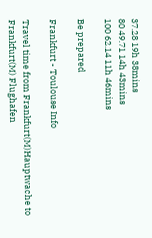37.28 19h 38mins
80 49.71 14h 43mins
100 62.14 11h 46mins

Be prepared

Frankfurt - Toulouse Info

Travel time from Frankfurt(M)Hauptwache to Frankfurt(M) Flughafen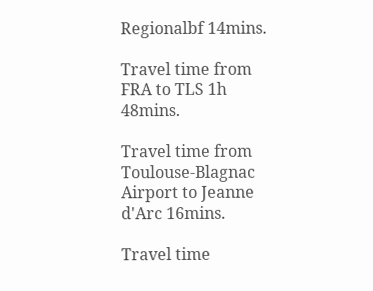Regionalbf 14mins.

Travel time from FRA to TLS 1h 48mins.

Travel time from Toulouse-Blagnac Airport to Jeanne d'Arc 16mins.

Travel time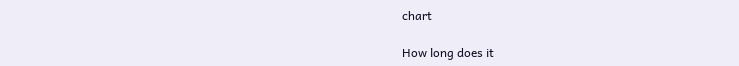chart

How long does it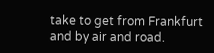take to get from Frankfurt and by air and road.